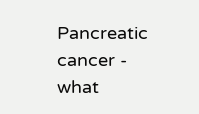Pancreatic cancer - what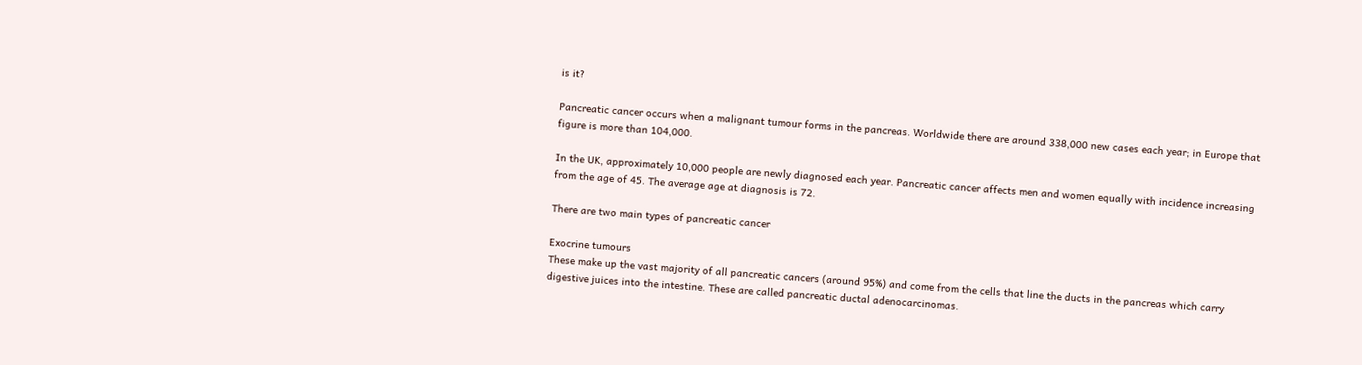is it?

Pancreatic cancer occurs when a malignant tumour forms in the pancreas. Worldwide there are around 338,000 new cases each year; in Europe that figure is more than 104,000.

In the UK, approximately 10,000 people are newly diagnosed each year. Pancreatic cancer affects men and women equally with incidence increasing from the age of 45. The average age at diagnosis is 72.

There are two main types of pancreatic cancer

Exocrine tumours
These make up the vast majority of all pancreatic cancers (around 95%) and come from the cells that line the ducts in the pancreas which carry digestive juices into the intestine. These are called pancreatic ductal adenocarcinomas.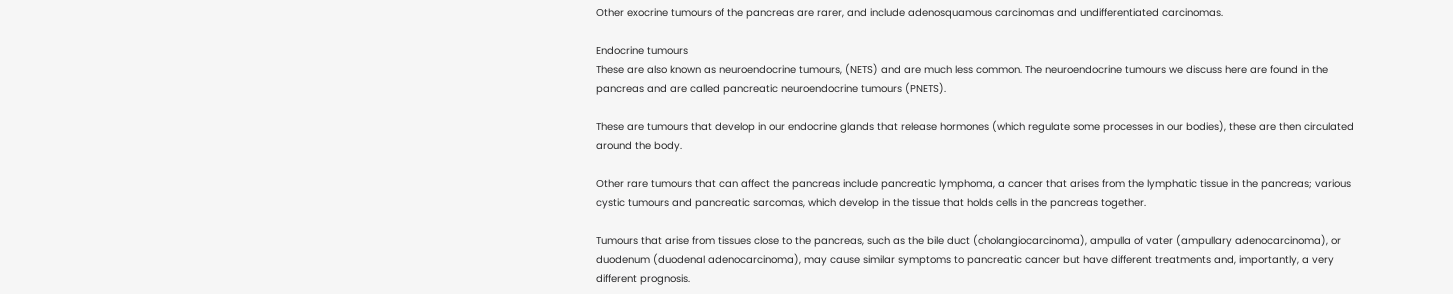Other exocrine tumours of the pancreas are rarer, and include adenosquamous carcinomas and undifferentiated carcinomas.

Endocrine tumours
These are also known as neuroendocrine tumours, (NETS) and are much less common. The neuroendocrine tumours we discuss here are found in the pancreas and are called pancreatic neuroendocrine tumours (PNETS).

These are tumours that develop in our endocrine glands that release hormones (which regulate some processes in our bodies), these are then circulated around the body.

Other rare tumours that can affect the pancreas include pancreatic lymphoma, a cancer that arises from the lymphatic tissue in the pancreas; various cystic tumours and pancreatic sarcomas, which develop in the tissue that holds cells in the pancreas together.

Tumours that arise from tissues close to the pancreas, such as the bile duct (cholangiocarcinoma), ampulla of vater (ampullary adenocarcinoma), or duodenum (duodenal adenocarcinoma), may cause similar symptoms to pancreatic cancer but have different treatments and, importantly, a very different prognosis.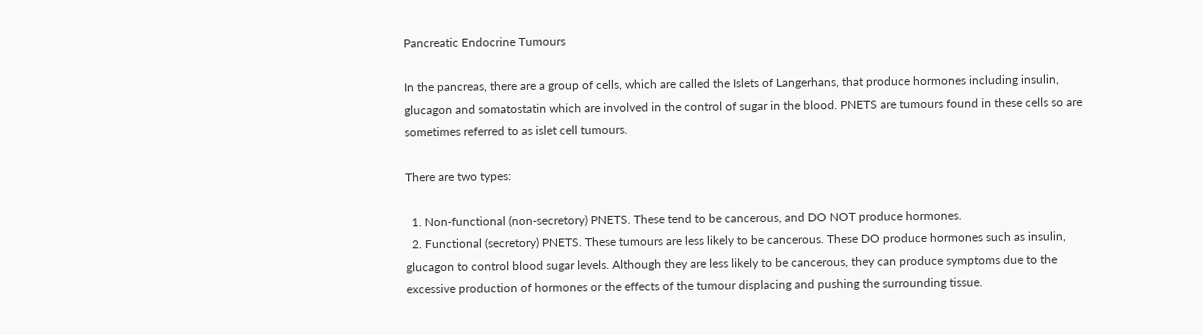Pancreatic Endocrine Tumours

In the pancreas, there are a group of cells, which are called the Islets of Langerhans, that produce hormones including insulin, glucagon and somatostatin which are involved in the control of sugar in the blood. PNETS are tumours found in these cells so are sometimes referred to as islet cell tumours.

There are two types:

  1. Non-functional (non-secretory) PNETS. These tend to be cancerous, and DO NOT produce hormones.
  2. Functional (secretory) PNETS. These tumours are less likely to be cancerous. These DO produce hormones such as insulin, glucagon to control blood sugar levels. Although they are less likely to be cancerous, they can produce symptoms due to the excessive production of hormones or the effects of the tumour displacing and pushing the surrounding tissue.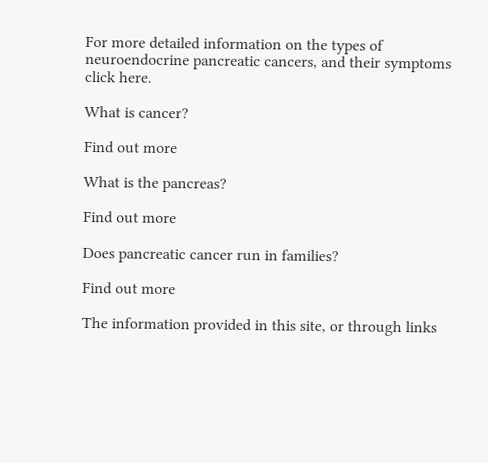For more detailed information on the types of neuroendocrine pancreatic cancers, and their symptoms click here.

What is cancer?

Find out more

What is the pancreas?

Find out more

Does pancreatic cancer run in families?

Find out more

The information provided in this site, or through links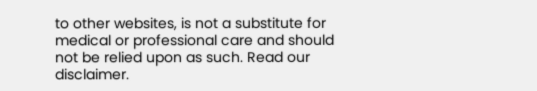to other websites, is not a substitute for medical or professional care and should not be relied upon as such. Read our disclaimer.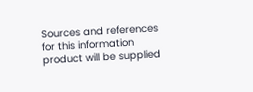Sources and references for this information product will be supplied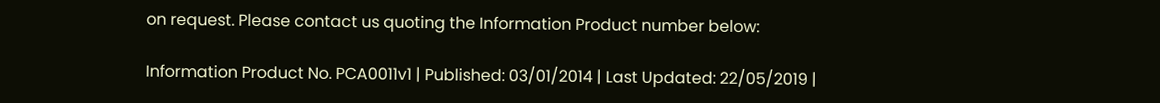on request. Please contact us quoting the Information Product number below:

Information Product No. PCA0011v1 | Published: 03/01/2014 | Last Updated: 22/05/2019 |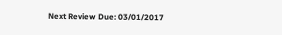Next Review Due: 03/01/2017